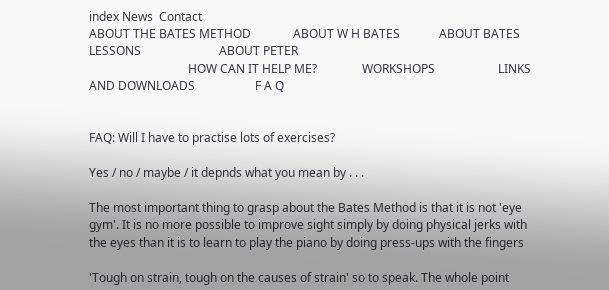index News  Contact
ABOUT THE BATES METHOD              ABOUT W H BATES             ABOUT BATES LESSONS                          ABOUT PETER
                                 HOW CAN IT HELP ME?               WORKSHOPS                     LINKS AND DOWNLOADS                    F A Q


FAQ: Will I have to practise lots of exercises?

Yes / no / maybe / it depnds what you mean by . . .

The most important thing to grasp about the Bates Method is that it is not 'eye gym'. It is no more possible to improve sight simply by doing physical jerks with the eyes than it is to learn to play the piano by doing press-ups with the fingers

'Tough on strain, tough on the causes of strain' so to speak. The whole point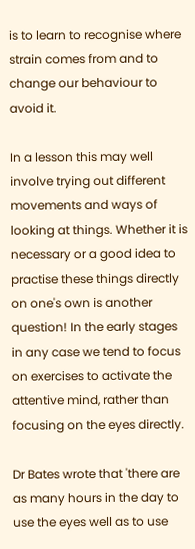is to learn to recognise where strain comes from and to change our behaviour to avoid it.

In a lesson this may well involve trying out different movements and ways of looking at things. Whether it is necessary or a good idea to practise these things directly on one's own is another question! In the early stages in any case we tend to focus on exercises to activate the attentive mind, rather than focusing on the eyes directly.

Dr Bates wrote that 'there are as many hours in the day to use the eyes well as to use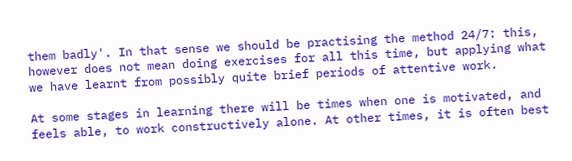them badly'. In that sense we should be practising the method 24/7: this, however does not mean doing exercises for all this time, but applying what we have learnt from possibly quite brief periods of attentive work.

At some stages in learning there will be times when one is motivated, and feels able, to work constructively alone. At other times, it is often best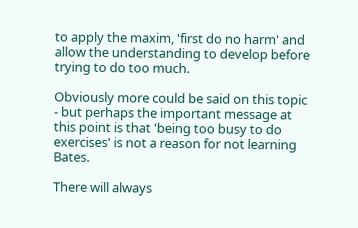to apply the maxim, 'first do no harm' and allow the understanding to develop before trying to do too much.

Obviously more could be said on this topic - but perhaps the important message at this point is that 'being too busy to do exercises' is not a reason for not learning Bates.

There will always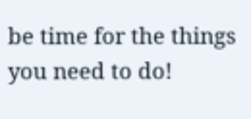be time for the things you need to do!